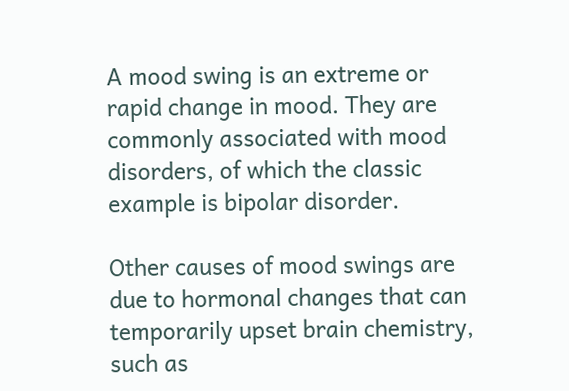A mood swing is an extreme or rapid change in mood. They are commonly associated with mood disorders, of which the classic example is bipolar disorder.

Other causes of mood swings are due to hormonal changes that can temporarily upset brain chemistry, such as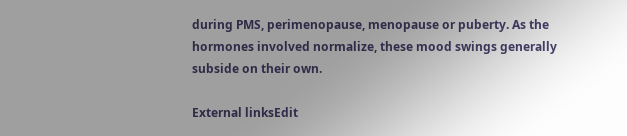during PMS, perimenopause, menopause or puberty. As the hormones involved normalize, these mood swings generally subside on their own.

External linksEdit